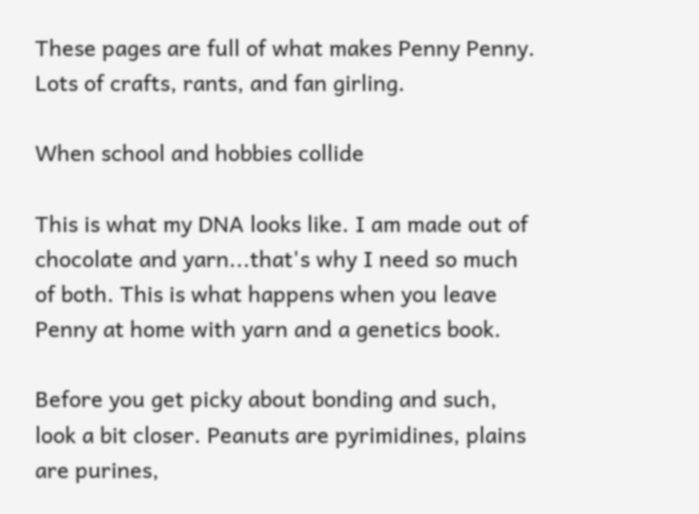These pages are full of what makes Penny Penny. Lots of crafts, rants, and fan girling.

When school and hobbies collide

This is what my DNA looks like. I am made out of chocolate and yarn...that's why I need so much of both. This is what happens when you leave Penny at home with yarn and a genetics book.

Before you get picky about bonding and such, look a bit closer. Peanuts are pyrimidines, plains are purines,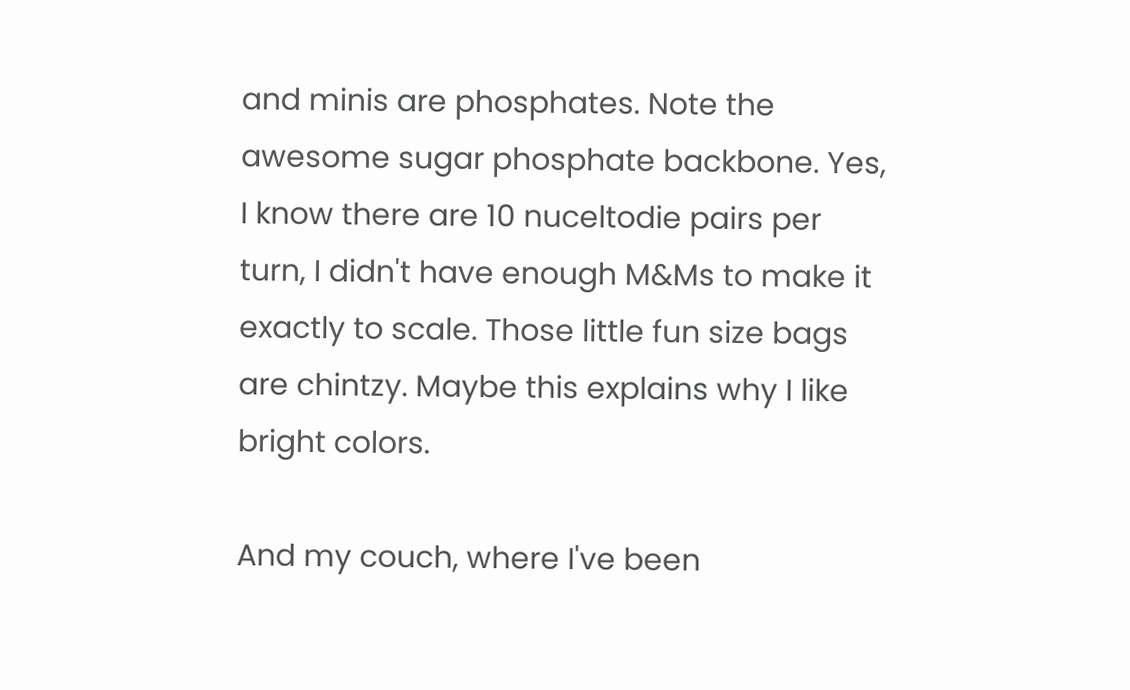and minis are phosphates. Note the awesome sugar phosphate backbone. Yes, I know there are 10 nuceltodie pairs per turn, I didn't have enough M&Ms to make it exactly to scale. Those little fun size bags are chintzy. Maybe this explains why I like bright colors.

And my couch, where I've been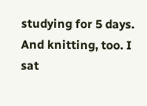studying for 5 days. And knitting, too. I sat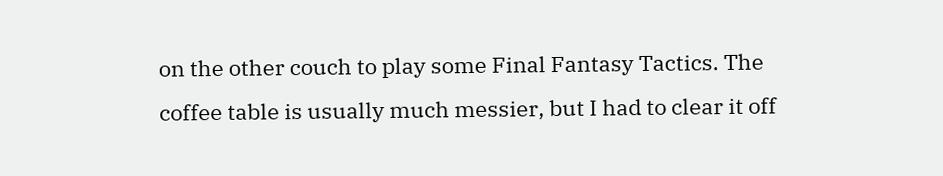on the other couch to play some Final Fantasy Tactics. The coffee table is usually much messier, but I had to clear it off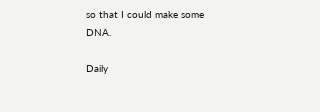so that I could make some DNA.

Daily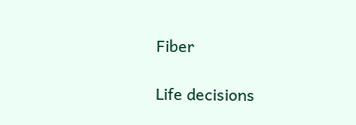Fiber

Life decisions